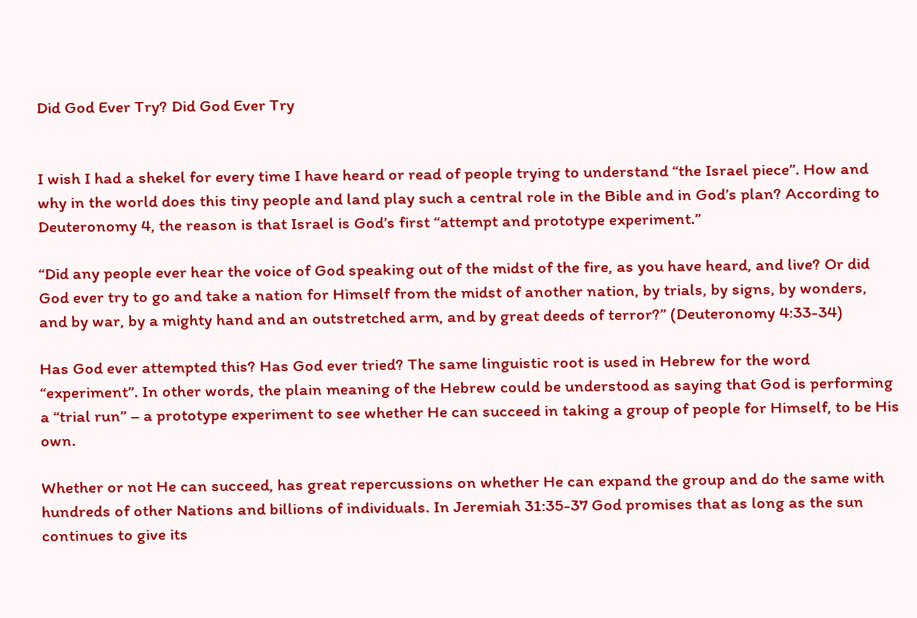Did God Ever Try? Did God Ever Try


I wish I had a shekel for every time I have heard or read of people trying to understand “the Israel piece”. How and why in the world does this tiny people and land play such a central role in the Bible and in God’s plan? According to Deuteronomy 4, the reason is that Israel is God’s first “attempt and prototype experiment.”

“Did any people ever hear the voice of God speaking out of the midst of the fire, as you have heard, and live? Or did God ever try to go and take a nation for Himself from the midst of another nation, by trials, by signs, by wonders, and by war, by a mighty hand and an outstretched arm, and by great deeds of terror?” (Deuteronomy 4:33-34)

Has God ever attempted this? Has God ever tried? The same linguistic root is used in Hebrew for the word “experiment”. In other words, the plain meaning of the Hebrew could be understood as saying that God is performing a “trial run” – a prototype experiment to see whether He can succeed in taking a group of people for Himself, to be His own.

Whether or not He can succeed, has great repercussions on whether He can expand the group and do the same with hundreds of other Nations and billions of individuals. In Jeremiah 31:35-37 God promises that as long as the sun continues to give its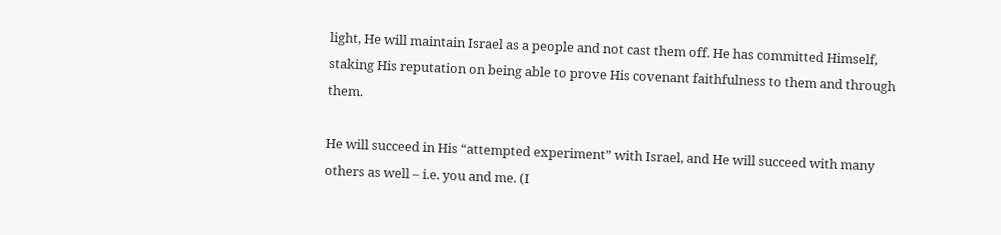light, He will maintain Israel as a people and not cast them off. He has committed Himself, staking His reputation on being able to prove His covenant faithfulness to them and through them.

He will succeed in His “attempted experiment” with Israel, and He will succeed with many others as well – i.e. you and me. (I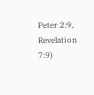Peter 2:9, Revelation 7:9)